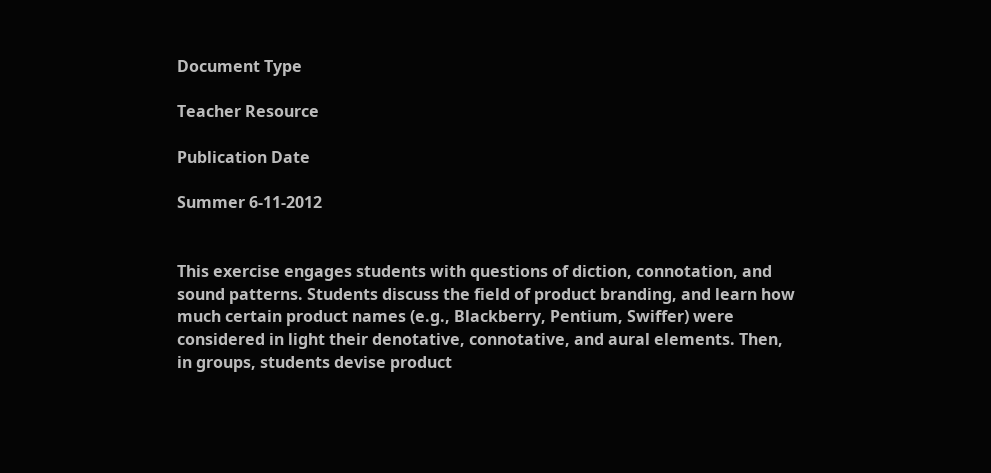Document Type

Teacher Resource

Publication Date

Summer 6-11-2012


This exercise engages students with questions of diction, connotation, and sound patterns. Students discuss the field of product branding, and learn how much certain product names (e.g., Blackberry, Pentium, Swiffer) were considered in light their denotative, connotative, and aural elements. Then, in groups, students devise product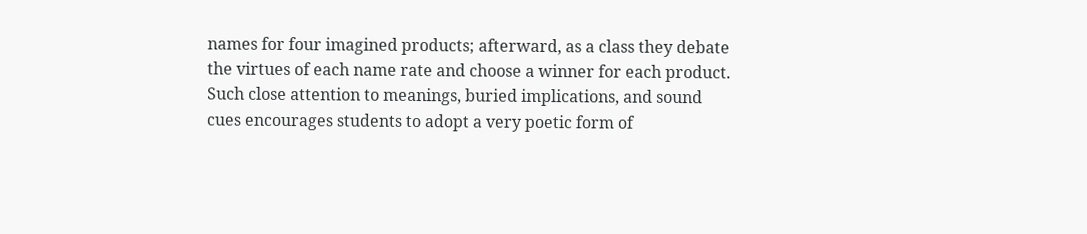names for four imagined products; afterward, as a class they debate the virtues of each name rate and choose a winner for each product. Such close attention to meanings, buried implications, and sound cues encourages students to adopt a very poetic form of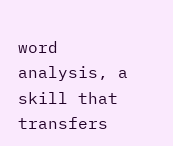word analysis, a skill that transfers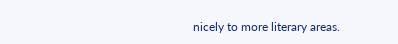nicely to more literary areas.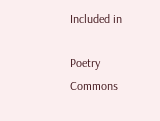Included in

Poetry Commons